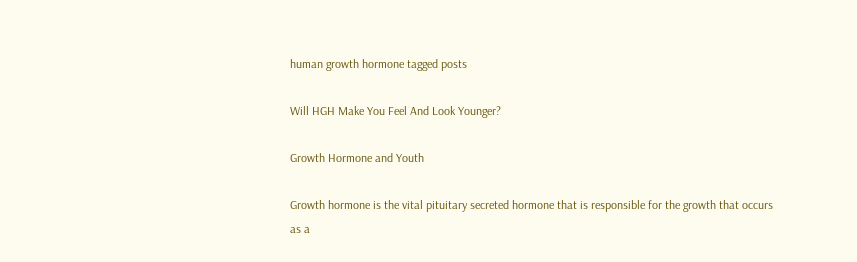human growth hormone tagged posts

Will HGH Make You Feel And Look Younger?

Growth Hormone and Youth

Growth hormone is the vital pituitary secreted hormone that is responsible for the growth that occurs as a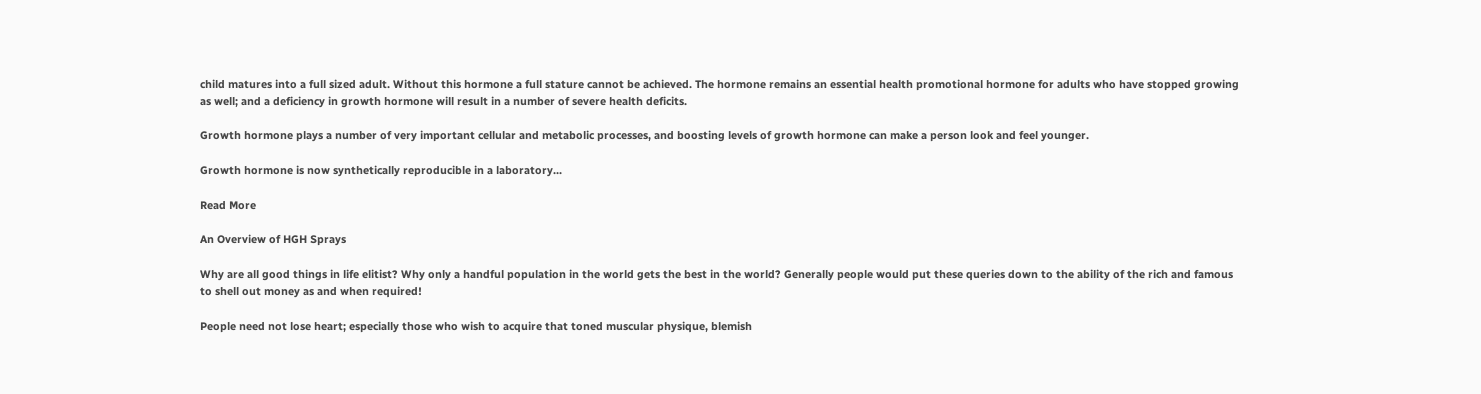child matures into a full sized adult. Without this hormone a full stature cannot be achieved. The hormone remains an essential health promotional hormone for adults who have stopped growing as well; and a deficiency in growth hormone will result in a number of severe health deficits.

Growth hormone plays a number of very important cellular and metabolic processes, and boosting levels of growth hormone can make a person look and feel younger.

Growth hormone is now synthetically reproducible in a laboratory...

Read More

An Overview of HGH Sprays

Why are all good things in life elitist? Why only a handful population in the world gets the best in the world? Generally people would put these queries down to the ability of the rich and famous to shell out money as and when required!

People need not lose heart; especially those who wish to acquire that toned muscular physique, blemish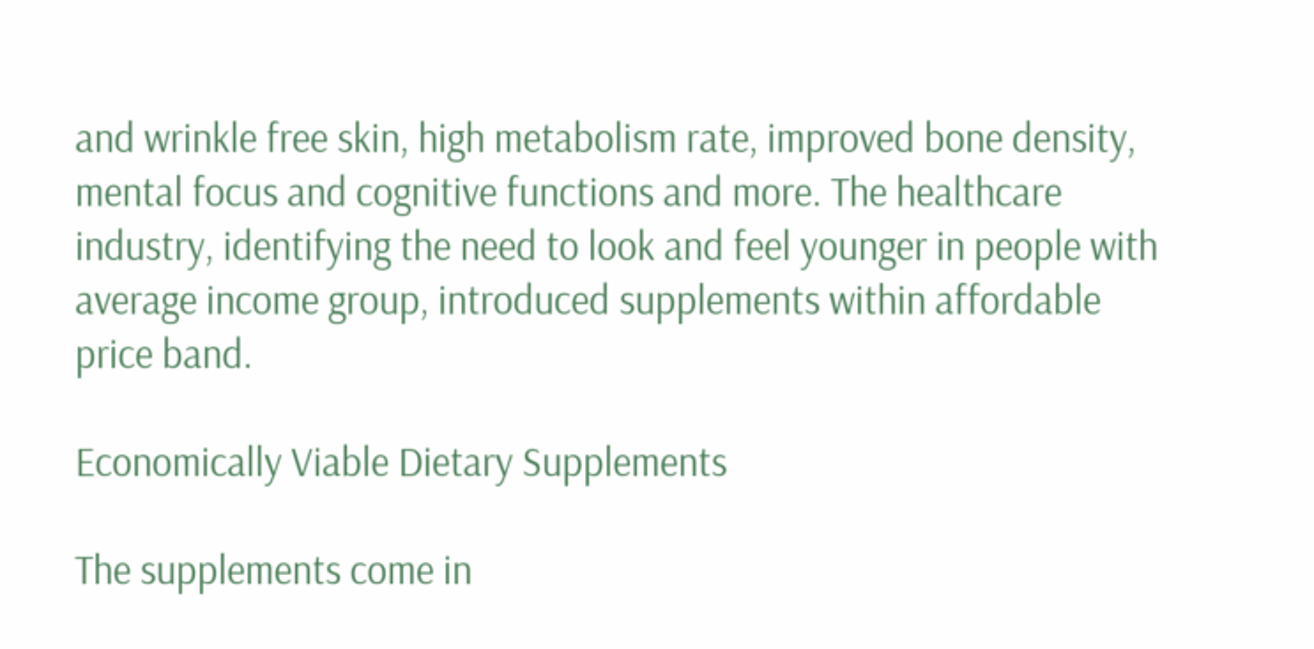and wrinkle free skin, high metabolism rate, improved bone density, mental focus and cognitive functions and more. The healthcare industry, identifying the need to look and feel younger in people with average income group, introduced supplements within affordable price band.

Economically Viable Dietary Supplements

The supplements come in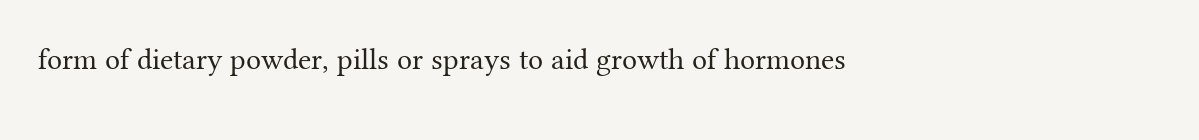form of dietary powder, pills or sprays to aid growth of hormones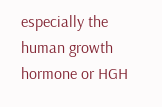especially the human growth hormone or HGH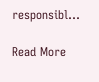responsibl...

Read More